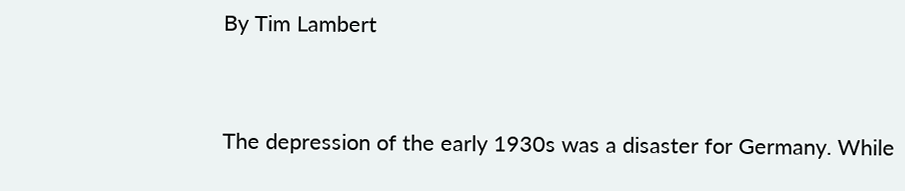By Tim Lambert


The depression of the early 1930s was a disaster for Germany. While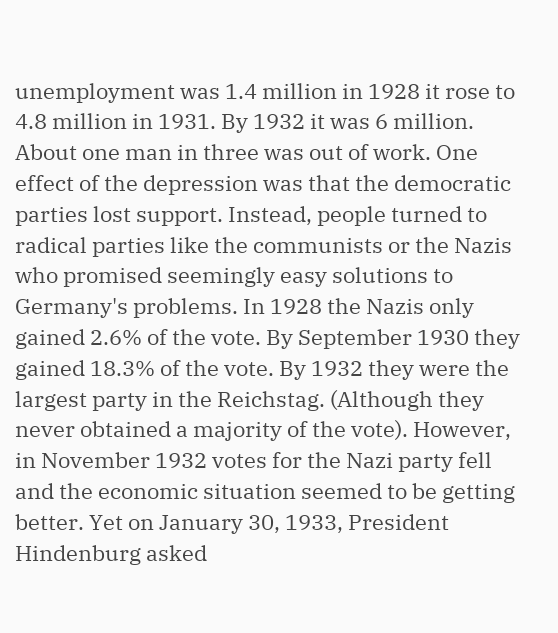unemployment was 1.4 million in 1928 it rose to 4.8 million in 1931. By 1932 it was 6 million. About one man in three was out of work. One effect of the depression was that the democratic parties lost support. Instead, people turned to radical parties like the communists or the Nazis who promised seemingly easy solutions to Germany's problems. In 1928 the Nazis only gained 2.6% of the vote. By September 1930 they gained 18.3% of the vote. By 1932 they were the largest party in the Reichstag. (Although they never obtained a majority of the vote). However, in November 1932 votes for the Nazi party fell and the economic situation seemed to be getting better. Yet on January 30, 1933, President Hindenburg asked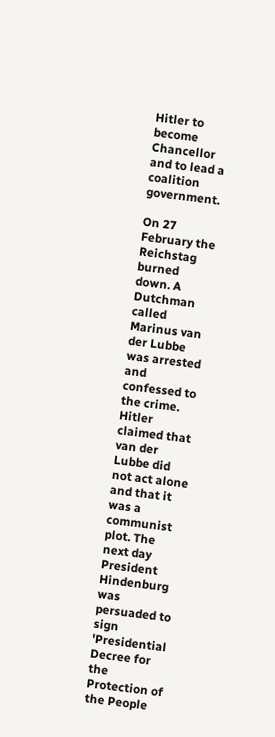Hitler to become Chancellor and to lead a coalition government.

On 27 February the Reichstag burned down. A Dutchman called Marinus van der Lubbe was arrested and confessed to the crime. Hitler claimed that van der Lubbe did not act alone and that it was a communist plot. The next day President Hindenburg was persuaded to sign 'Presidential Decree for the Protection of the People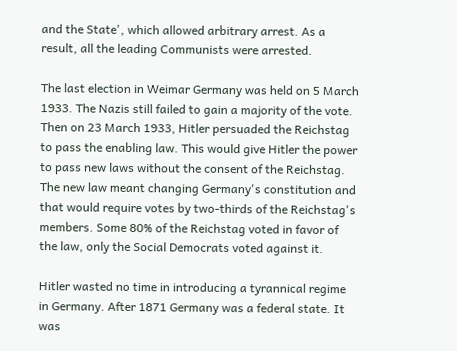and the State', which allowed arbitrary arrest. As a result, all the leading Communists were arrested.

The last election in Weimar Germany was held on 5 March 1933. The Nazis still failed to gain a majority of the vote. Then on 23 March 1933, Hitler persuaded the Reichstag to pass the enabling law. This would give Hitler the power to pass new laws without the consent of the Reichstag. The new law meant changing Germany's constitution and that would require votes by two-thirds of the Reichstag's members. Some 80% of the Reichstag voted in favor of the law, only the Social Democrats voted against it.

Hitler wasted no time in introducing a tyrannical regime in Germany. After 1871 Germany was a federal state. It was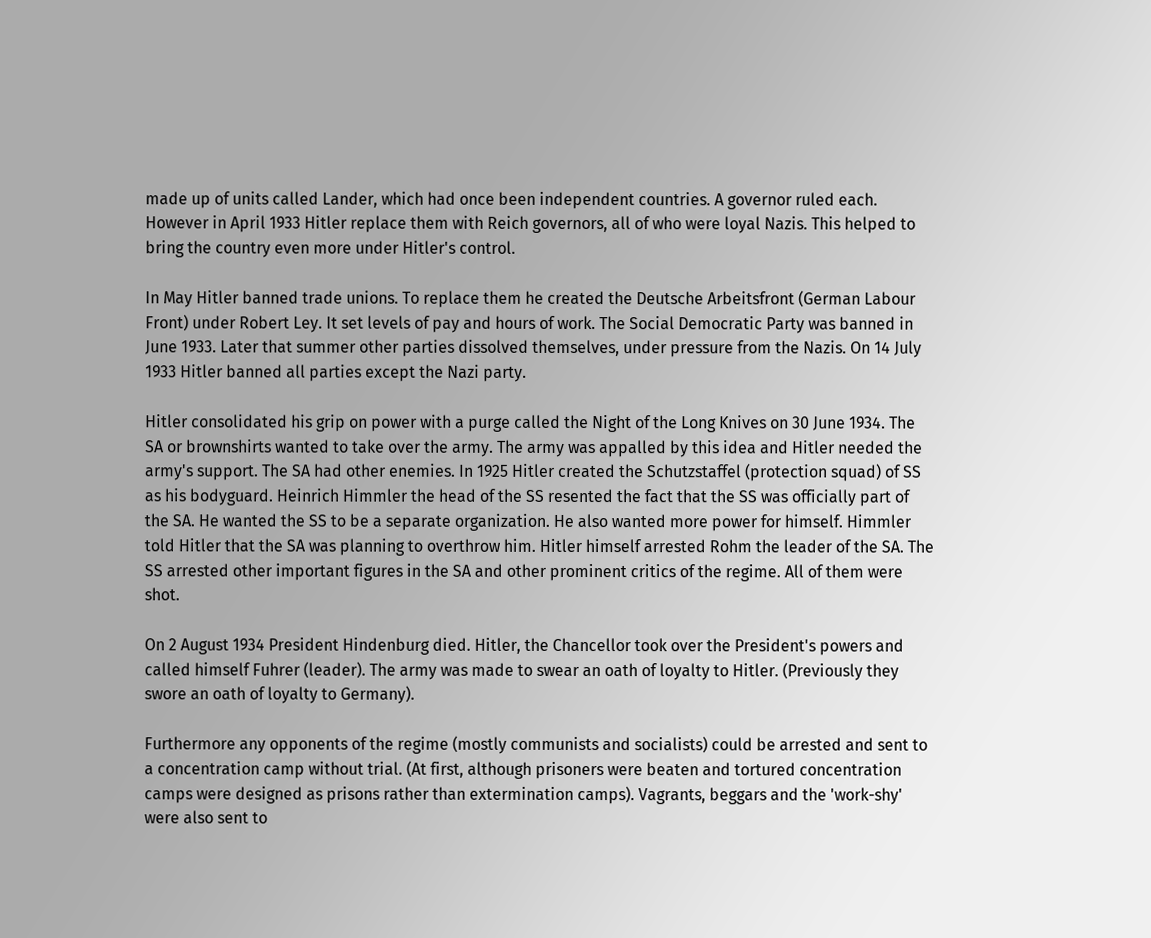made up of units called Lander, which had once been independent countries. A governor ruled each. However in April 1933 Hitler replace them with Reich governors, all of who were loyal Nazis. This helped to bring the country even more under Hitler's control.

In May Hitler banned trade unions. To replace them he created the Deutsche Arbeitsfront (German Labour Front) under Robert Ley. It set levels of pay and hours of work. The Social Democratic Party was banned in June 1933. Later that summer other parties dissolved themselves, under pressure from the Nazis. On 14 July 1933 Hitler banned all parties except the Nazi party.

Hitler consolidated his grip on power with a purge called the Night of the Long Knives on 30 June 1934. The SA or brownshirts wanted to take over the army. The army was appalled by this idea and Hitler needed the army's support. The SA had other enemies. In 1925 Hitler created the Schutzstaffel (protection squad) of SS as his bodyguard. Heinrich Himmler the head of the SS resented the fact that the SS was officially part of the SA. He wanted the SS to be a separate organization. He also wanted more power for himself. Himmler told Hitler that the SA was planning to overthrow him. Hitler himself arrested Rohm the leader of the SA. The SS arrested other important figures in the SA and other prominent critics of the regime. All of them were shot.

On 2 August 1934 President Hindenburg died. Hitler, the Chancellor took over the President's powers and called himself Fuhrer (leader). The army was made to swear an oath of loyalty to Hitler. (Previously they swore an oath of loyalty to Germany).

Furthermore any opponents of the regime (mostly communists and socialists) could be arrested and sent to a concentration camp without trial. (At first, although prisoners were beaten and tortured concentration camps were designed as prisons rather than extermination camps). Vagrants, beggars and the 'work-shy' were also sent to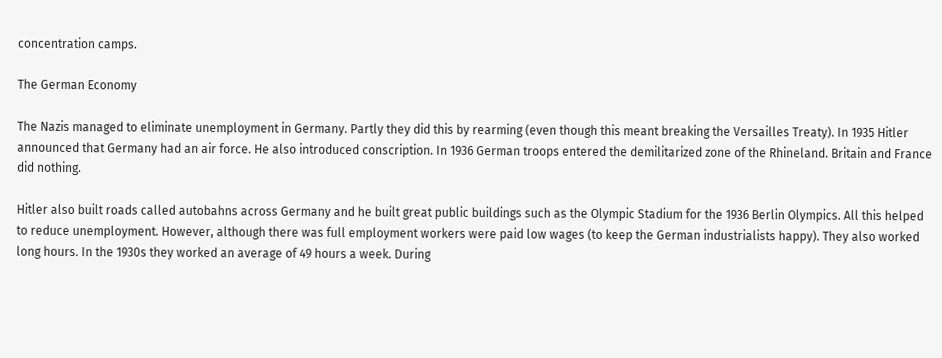concentration camps.

The German Economy

The Nazis managed to eliminate unemployment in Germany. Partly they did this by rearming (even though this meant breaking the Versailles Treaty). In 1935 Hitler announced that Germany had an air force. He also introduced conscription. In 1936 German troops entered the demilitarized zone of the Rhineland. Britain and France did nothing.

Hitler also built roads called autobahns across Germany and he built great public buildings such as the Olympic Stadium for the 1936 Berlin Olympics. All this helped to reduce unemployment. However, although there was full employment workers were paid low wages (to keep the German industrialists happy). They also worked long hours. In the 1930s they worked an average of 49 hours a week. During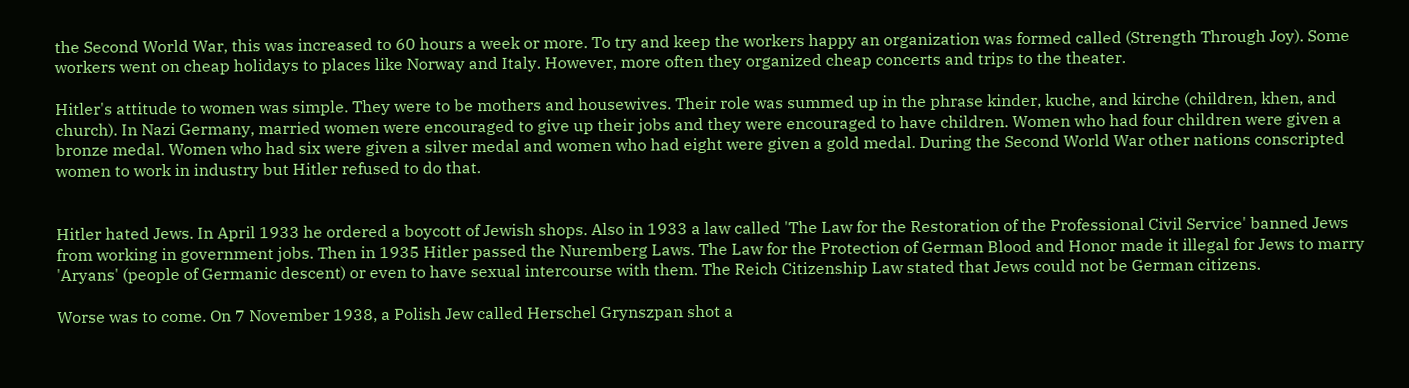the Second World War, this was increased to 60 hours a week or more. To try and keep the workers happy an organization was formed called (Strength Through Joy). Some workers went on cheap holidays to places like Norway and Italy. However, more often they organized cheap concerts and trips to the theater.

Hitler's attitude to women was simple. They were to be mothers and housewives. Their role was summed up in the phrase kinder, kuche, and kirche (children, khen, and church). In Nazi Germany, married women were encouraged to give up their jobs and they were encouraged to have children. Women who had four children were given a bronze medal. Women who had six were given a silver medal and women who had eight were given a gold medal. During the Second World War other nations conscripted women to work in industry but Hitler refused to do that.


Hitler hated Jews. In April 1933 he ordered a boycott of Jewish shops. Also in 1933 a law called 'The Law for the Restoration of the Professional Civil Service' banned Jews from working in government jobs. Then in 1935 Hitler passed the Nuremberg Laws. The Law for the Protection of German Blood and Honor made it illegal for Jews to marry 'Aryans' (people of Germanic descent) or even to have sexual intercourse with them. The Reich Citizenship Law stated that Jews could not be German citizens.

Worse was to come. On 7 November 1938, a Polish Jew called Herschel Grynszpan shot a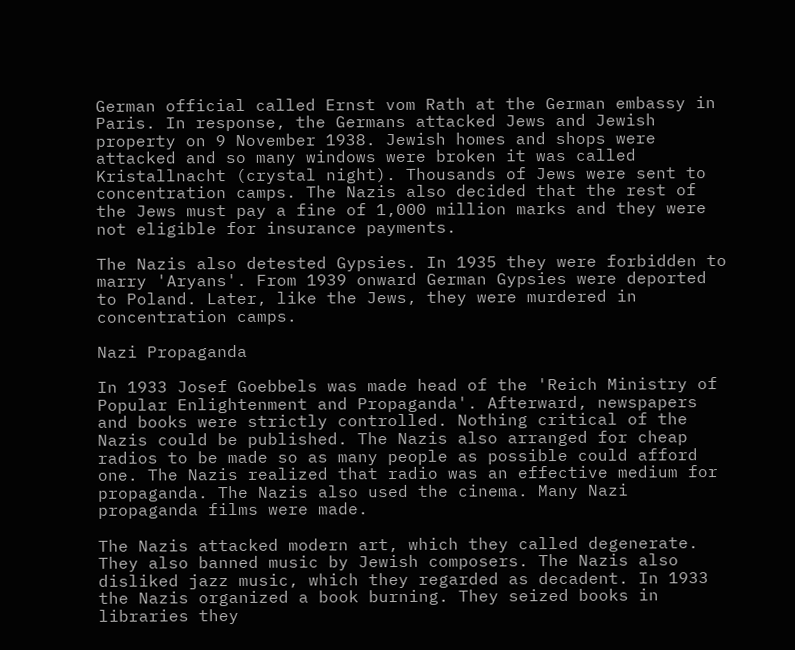German official called Ernst vom Rath at the German embassy in Paris. In response, the Germans attacked Jews and Jewish property on 9 November 1938. Jewish homes and shops were attacked and so many windows were broken it was called Kristallnacht (crystal night). Thousands of Jews were sent to concentration camps. The Nazis also decided that the rest of the Jews must pay a fine of 1,000 million marks and they were not eligible for insurance payments.

The Nazis also detested Gypsies. In 1935 they were forbidden to marry 'Aryans'. From 1939 onward German Gypsies were deported to Poland. Later, like the Jews, they were murdered in concentration camps.

Nazi Propaganda

In 1933 Josef Goebbels was made head of the 'Reich Ministry of Popular Enlightenment and Propaganda'. Afterward, newspapers and books were strictly controlled. Nothing critical of the Nazis could be published. The Nazis also arranged for cheap radios to be made so as many people as possible could afford one. The Nazis realized that radio was an effective medium for propaganda. The Nazis also used the cinema. Many Nazi propaganda films were made.

The Nazis attacked modern art, which they called degenerate. They also banned music by Jewish composers. The Nazis also disliked jazz music, which they regarded as decadent. In 1933 the Nazis organized a book burning. They seized books in libraries they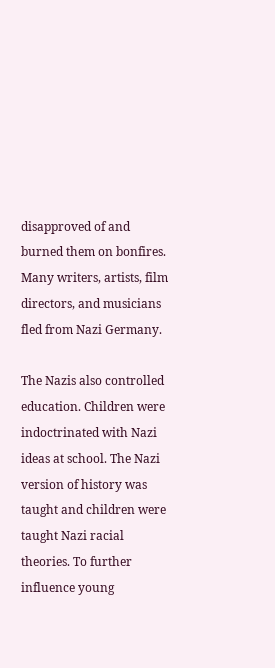disapproved of and burned them on bonfires. Many writers, artists, film directors, and musicians fled from Nazi Germany.

The Nazis also controlled education. Children were indoctrinated with Nazi ideas at school. The Nazi version of history was taught and children were taught Nazi racial theories. To further influence young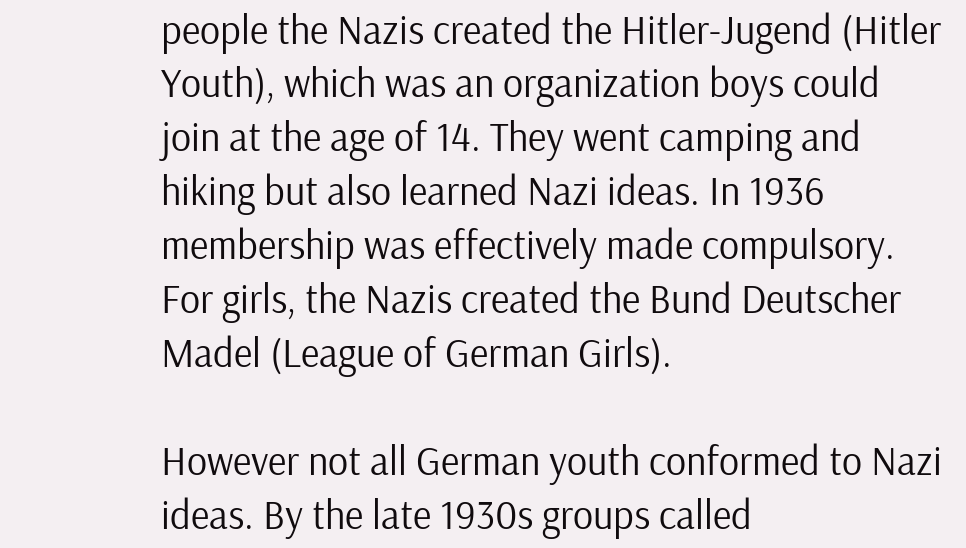people the Nazis created the Hitler-Jugend (Hitler Youth), which was an organization boys could join at the age of 14. They went camping and hiking but also learned Nazi ideas. In 1936 membership was effectively made compulsory. For girls, the Nazis created the Bund Deutscher Madel (League of German Girls).

However not all German youth conformed to Nazi ideas. By the late 1930s groups called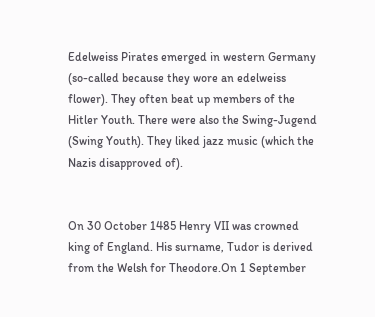Edelweiss Pirates emerged in western Germany (so-called because they wore an edelweiss flower). They often beat up members of the Hitler Youth. There were also the Swing-Jugend (Swing Youth). They liked jazz music (which the Nazis disapproved of).


On 30 October 1485 Henry VII was crowned king of England. His surname, Tudor is derived from the Welsh for Theodore.On 1 September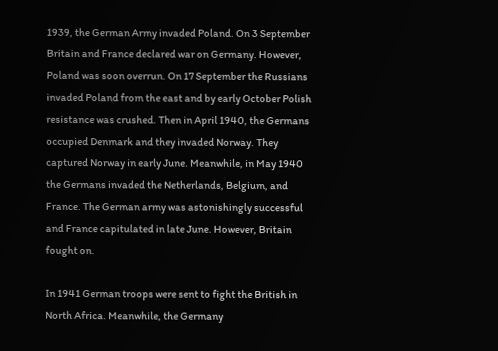1939, the German Army invaded Poland. On 3 September Britain and France declared war on Germany. However, Poland was soon overrun. On 17 September the Russians invaded Poland from the east and by early October Polish resistance was crushed. Then in April 1940, the Germans occupied Denmark and they invaded Norway. They captured Norway in early June. Meanwhile, in May 1940 the Germans invaded the Netherlands, Belgium, and France. The German army was astonishingly successful and France capitulated in late June. However, Britain fought on.

In 1941 German troops were sent to fight the British in North Africa. Meanwhile, the Germany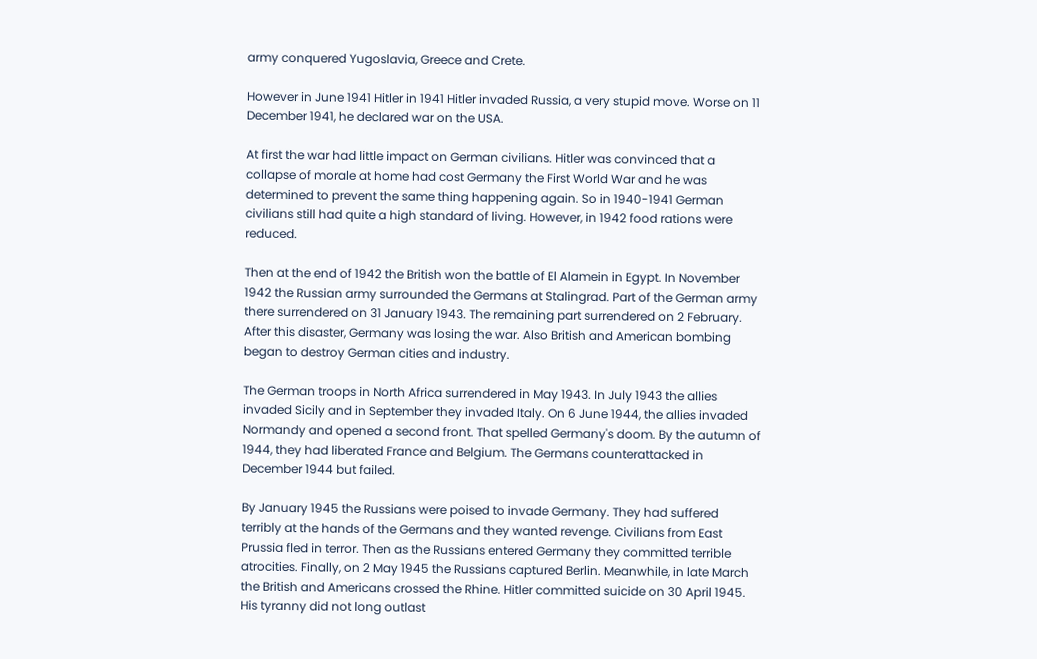army conquered Yugoslavia, Greece and Crete.

However in June 1941 Hitler in 1941 Hitler invaded Russia, a very stupid move. Worse on 11 December 1941, he declared war on the USA.

At first the war had little impact on German civilians. Hitler was convinced that a collapse of morale at home had cost Germany the First World War and he was determined to prevent the same thing happening again. So in 1940-1941 German civilians still had quite a high standard of living. However, in 1942 food rations were reduced.

Then at the end of 1942 the British won the battle of El Alamein in Egypt. In November 1942 the Russian army surrounded the Germans at Stalingrad. Part of the German army there surrendered on 31 January 1943. The remaining part surrendered on 2 February. After this disaster, Germany was losing the war. Also British and American bombing began to destroy German cities and industry.

The German troops in North Africa surrendered in May 1943. In July 1943 the allies invaded Sicily and in September they invaded Italy. On 6 June 1944, the allies invaded Normandy and opened a second front. That spelled Germany's doom. By the autumn of 1944, they had liberated France and Belgium. The Germans counterattacked in December 1944 but failed.

By January 1945 the Russians were poised to invade Germany. They had suffered terribly at the hands of the Germans and they wanted revenge. Civilians from East Prussia fled in terror. Then as the Russians entered Germany they committed terrible atrocities. Finally, on 2 May 1945 the Russians captured Berlin. Meanwhile, in late March the British and Americans crossed the Rhine. Hitler committed suicide on 30 April 1945. His tyranny did not long outlast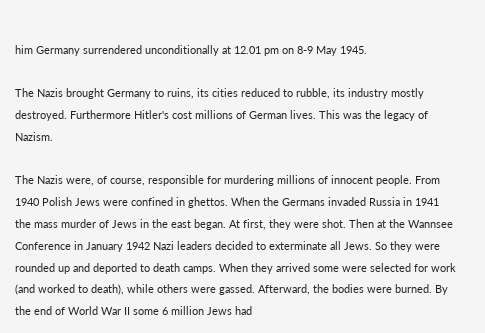him Germany surrendered unconditionally at 12.01 pm on 8-9 May 1945.

The Nazis brought Germany to ruins, its cities reduced to rubble, its industry mostly destroyed. Furthermore Hitler's cost millions of German lives. This was the legacy of Nazism.

The Nazis were, of course, responsible for murdering millions of innocent people. From 1940 Polish Jews were confined in ghettos. When the Germans invaded Russia in 1941 the mass murder of Jews in the east began. At first, they were shot. Then at the Wannsee Conference in January 1942 Nazi leaders decided to exterminate all Jews. So they were rounded up and deported to death camps. When they arrived some were selected for work (and worked to death), while others were gassed. Afterward, the bodies were burned. By the end of World War II some 6 million Jews had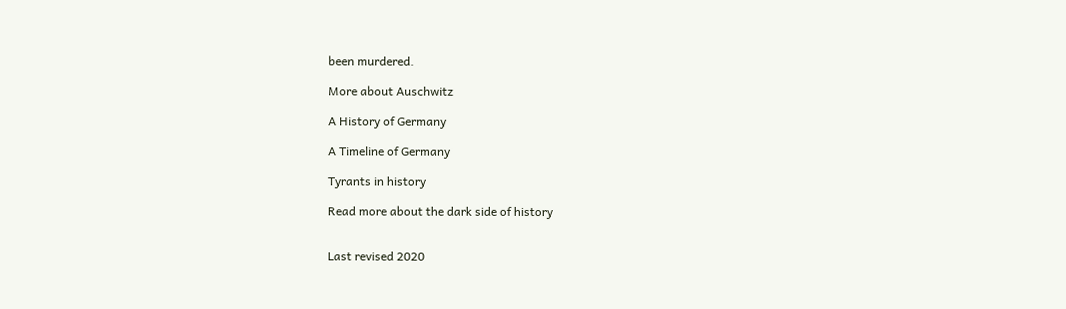been murdered.

More about Auschwitz

A History of Germany

A Timeline of Germany

Tyrants in history

Read more about the dark side of history


Last revised 2020